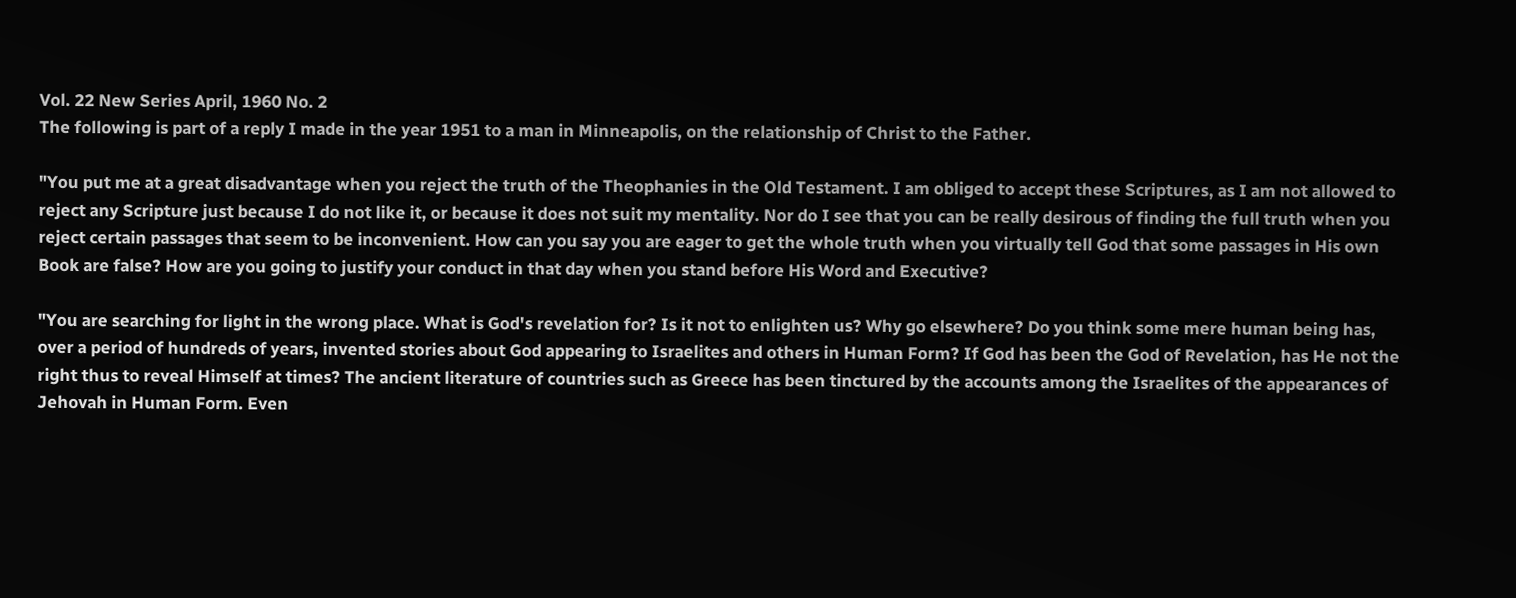Vol. 22 New Series April, 1960 No. 2
The following is part of a reply I made in the year 1951 to a man in Minneapolis, on the relationship of Christ to the Father.

"You put me at a great disadvantage when you reject the truth of the Theophanies in the Old Testament. I am obliged to accept these Scriptures, as I am not allowed to reject any Scripture just because I do not like it, or because it does not suit my mentality. Nor do I see that you can be really desirous of finding the full truth when you reject certain passages that seem to be inconvenient. How can you say you are eager to get the whole truth when you virtually tell God that some passages in His own Book are false? How are you going to justify your conduct in that day when you stand before His Word and Executive?

"You are searching for light in the wrong place. What is God's revelation for? Is it not to enlighten us? Why go elsewhere? Do you think some mere human being has, over a period of hundreds of years, invented stories about God appearing to Israelites and others in Human Form? If God has been the God of Revelation, has He not the right thus to reveal Himself at times? The ancient literature of countries such as Greece has been tinctured by the accounts among the Israelites of the appearances of Jehovah in Human Form. Even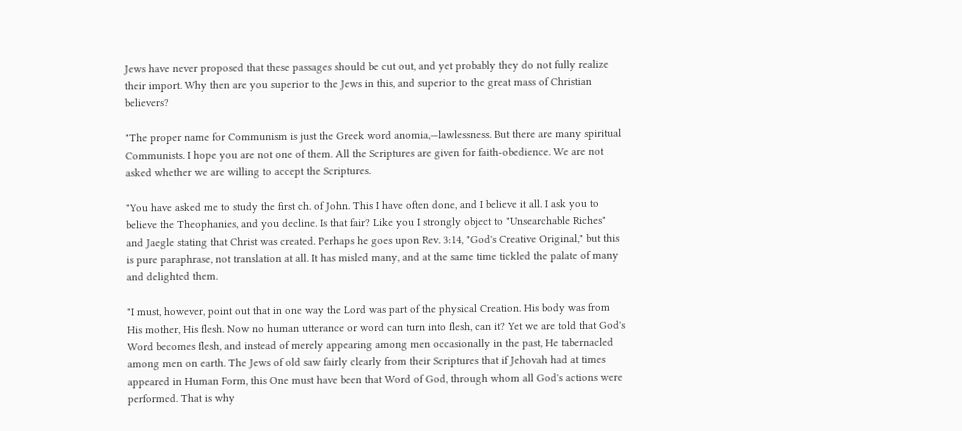Jews have never proposed that these passages should be cut out, and yet probably they do not fully realize their import. Why then are you superior to the Jews in this, and superior to the great mass of Christian believers?

"The proper name for Communism is just the Greek word anomia,—lawlessness. But there are many spiritual Communists. I hope you are not one of them. All the Scriptures are given for faith-obedience. We are not asked whether we are willing to accept the Scriptures.

"You have asked me to study the first ch. of John. This I have often done, and I believe it all. I ask you to believe the Theophanies, and you decline. Is that fair? Like you I strongly object to "Unsearchable Riches" and Jaegle stating that Christ was created. Perhaps he goes upon Rev. 3:14, "God's Creative Original," but this is pure paraphrase, not translation at all. It has misled many, and at the same time tickled the palate of many and delighted them.

"I must, however, point out that in one way the Lord was part of the physical Creation. His body was from His mother, His flesh. Now no human utterance or word can turn into flesh, can it? Yet we are told that God's Word becomes flesh, and instead of merely appearing among men occasionally in the past, He tabernacled among men on earth. The Jews of old saw fairly clearly from their Scriptures that if Jehovah had at times appeared in Human Form, this One must have been that Word of God, through whom all God's actions were performed. That is why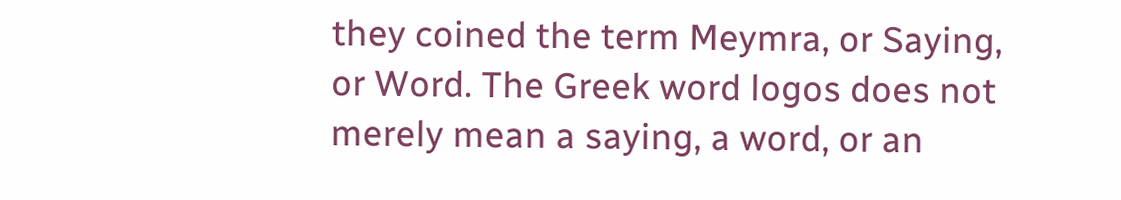they coined the term Meymra, or Saying, or Word. The Greek word logos does not merely mean a saying, a word, or an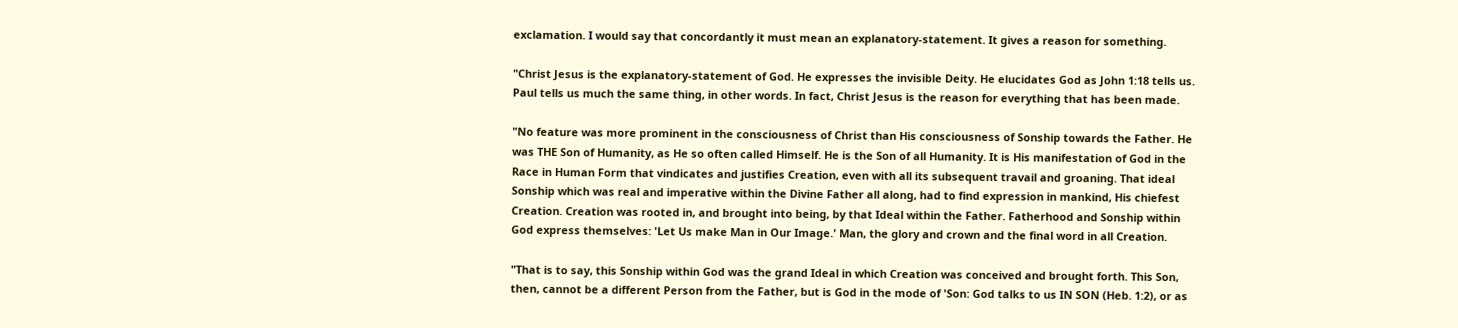exclamation. I would say that concordantly it must mean an explanatory-statement. It gives a reason for something.

"Christ Jesus is the explanatory-statement of God. He expresses the invisible Deity. He elucidates God as John 1:18 tells us. Paul tells us much the same thing, in other words. In fact, Christ Jesus is the reason for everything that has been made.

"No feature was more prominent in the consciousness of Christ than His consciousness of Sonship towards the Father. He was THE Son of Humanity, as He so often called Himself. He is the Son of all Humanity. It is His manifestation of God in the Race in Human Form that vindicates and justifies Creation, even with all its subsequent travail and groaning. That ideal Sonship which was real and imperative within the Divine Father all along, had to find expression in mankind, His chiefest Creation. Creation was rooted in, and brought into being, by that Ideal within the Father. Fatherhood and Sonship within God express themselves: 'Let Us make Man in Our Image.' Man, the glory and crown and the final word in all Creation.

"That is to say, this Sonship within God was the grand Ideal in which Creation was conceived and brought forth. This Son, then, cannot be a different Person from the Father, but is God in the mode of 'Son: God talks to us IN SON (Heb. 1:2), or as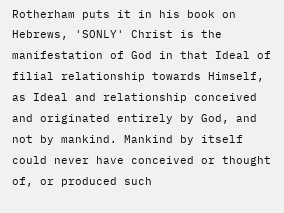Rotherham puts it in his book on Hebrews, 'SONLY' Christ is the manifestation of God in that Ideal of filial relationship towards Himself, as Ideal and relationship conceived and originated entirely by God, and not by mankind. Mankind by itself could never have conceived or thought of, or produced such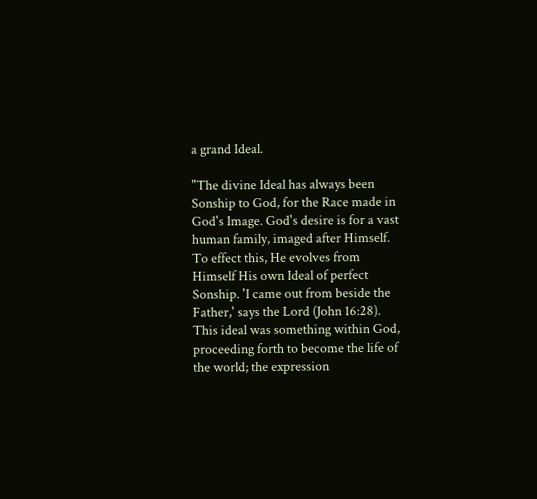a grand Ideal.

"The divine Ideal has always been Sonship to God, for the Race made in God's Image. God's desire is for a vast human family, imaged after Himself. To effect this, He evolves from Himself His own Ideal of perfect Sonship. 'I came out from beside the Father,' says the Lord (John 16:28). This ideal was something within God, proceeding forth to become the life of the world; the expression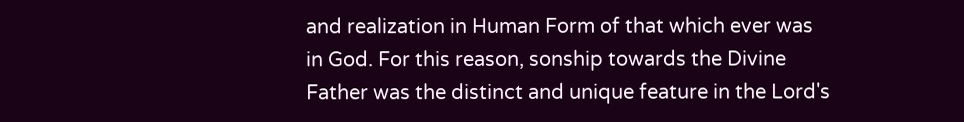and realization in Human Form of that which ever was in God. For this reason, sonship towards the Divine Father was the distinct and unique feature in the Lord's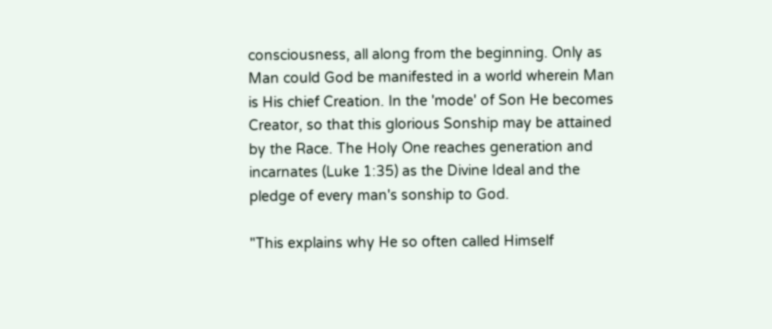consciousness, all along from the beginning. Only as Man could God be manifested in a world wherein Man is His chief Creation. In the 'mode' of Son He becomes Creator, so that this glorious Sonship may be attained by the Race. The Holy One reaches generation and incarnates (Luke 1:35) as the Divine Ideal and the pledge of every man's sonship to God.

"This explains why He so often called Himself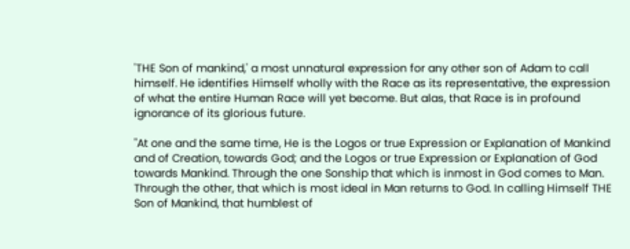'THE Son of mankind,' a most unnatural expression for any other son of Adam to call himself. He identifies Himself wholly with the Race as its representative, the expression of what the entire Human Race will yet become. But alas, that Race is in profound ignorance of its glorious future.

"At one and the same time, He is the Logos or true Expression or Explanation of Mankind and of Creation, towards God; and the Logos or true Expression or Explanation of God towards Mankind. Through the one Sonship that which is inmost in God comes to Man. Through the other, that which is most ideal in Man returns to God. In calling Himself THE Son of Mankind, that humblest of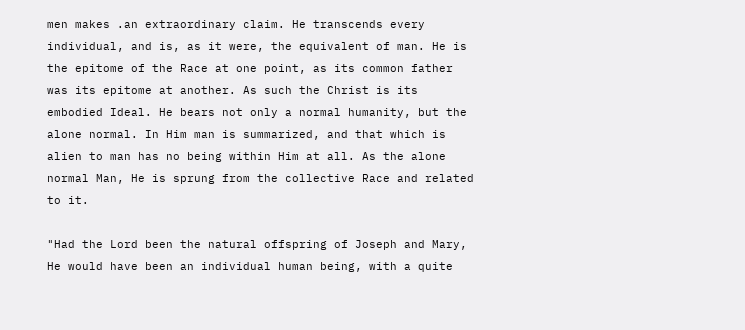men makes .an extraordinary claim. He transcends every individual, and is, as it were, the equivalent of man. He is the epitome of the Race at one point, as its common father was its epitome at another. As such the Christ is its embodied Ideal. He bears not only a normal humanity, but the alone normal. In Him man is summarized, and that which is alien to man has no being within Him at all. As the alone normal Man, He is sprung from the collective Race and related to it.

"Had the Lord been the natural offspring of Joseph and Mary, He would have been an individual human being, with a quite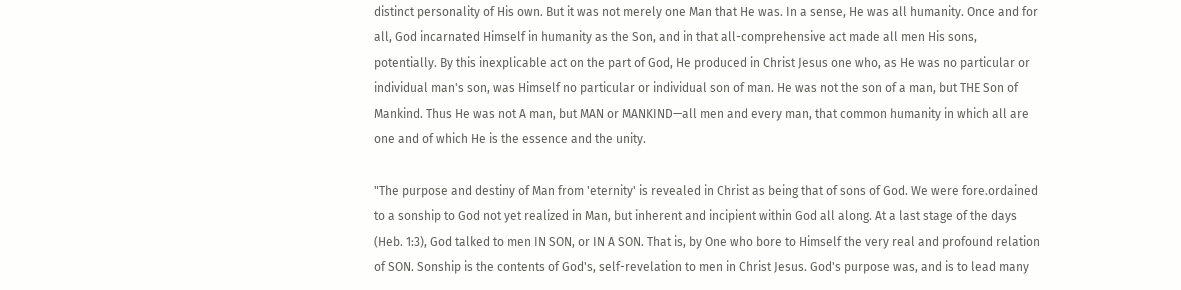distinct personality of His own. But it was not merely one Man that He was. In a sense, He was all humanity. Once and for all, God incarnated Himself in humanity as the Son, and in that all-comprehensive act made all men His sons, potentially. By this inexplicable act on the part of God, He produced in Christ Jesus one who, as He was no particular or individual man's son, was Himself no particular or individual son of man. He was not the son of a man, but THE Son of Mankind. Thus He was not A man, but MAN or MANKIND—all men and every man, that common humanity in which all are one and of which He is the essence and the unity.

"The purpose and destiny of Man from 'eternity' is revealed in Christ as being that of sons of God. We were fore.ordained to a sonship to God not yet realized in Man, but inherent and incipient within God all along. At a last stage of the days (Heb. 1:3), God talked to men IN SON, or IN A SON. That is, by One who bore to Himself the very real and profound relation of SON. Sonship is the contents of God's, self-revelation to men in Christ Jesus. God's purpose was, and is to lead many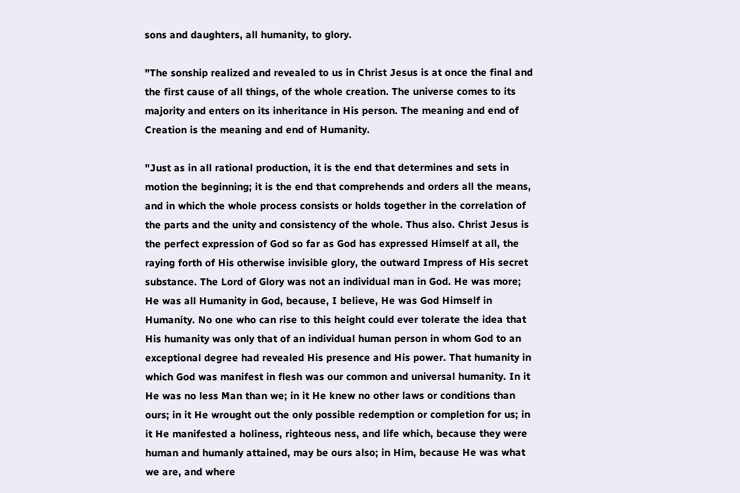sons and daughters, all humanity, to glory.

"The sonship realized and revealed to us in Christ Jesus is at once the final and the first cause of all things, of the whole creation. The universe comes to its majority and enters on its inheritance in His person. The meaning and end of Creation is the meaning and end of Humanity.

"Just as in all rational production, it is the end that determines and sets in motion the beginning; it is the end that comprehends and orders all the means, and in which the whole process consists or holds together in the correlation of the parts and the unity and consistency of the whole. Thus also. Christ Jesus is the perfect expression of God so far as God has expressed Himself at all, the raying forth of His otherwise invisible glory, the outward Impress of His secret substance. The Lord of Glory was not an individual man in God. He was more; He was all Humanity in God, because, I believe, He was God Himself in Humanity. No one who can rise to this height could ever tolerate the idea that His humanity was only that of an individual human person in whom God to an exceptional degree had revealed His presence and His power. That humanity in which God was manifest in flesh was our common and universal humanity. In it He was no less Man than we; in it He knew no other laws or conditions than ours; in it He wrought out the only possible redemption or completion for us; in it He manifested a holiness, righteous ness, and life which, because they were human and humanly attained, may be ours also; in Him, because He was what we are, and where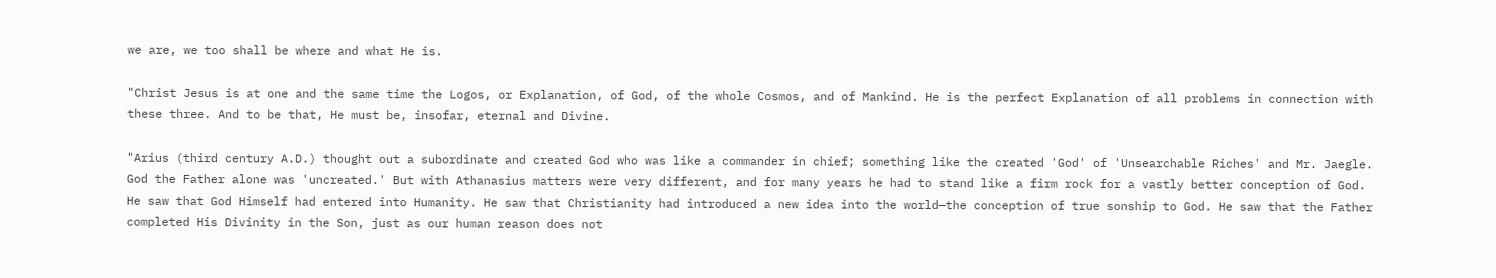we are, we too shall be where and what He is.

"Christ Jesus is at one and the same time the Logos, or Explanation, of God, of the whole Cosmos, and of Mankind. He is the perfect Explanation of all problems in connection with these three. And to be that, He must be, insofar, eternal and Divine.

"Arius (third century A.D.) thought out a subordinate and created God who was like a commander in chief; something like the created 'God' of 'Unsearchable Riches' and Mr. Jaegle. God the Father alone was 'uncreated.' But with Athanasius matters were very different, and for many years he had to stand like a firm rock for a vastly better conception of God. He saw that God Himself had entered into Humanity. He saw that Christianity had introduced a new idea into the world—the conception of true sonship to God. He saw that the Father completed His Divinity in the Son, just as our human reason does not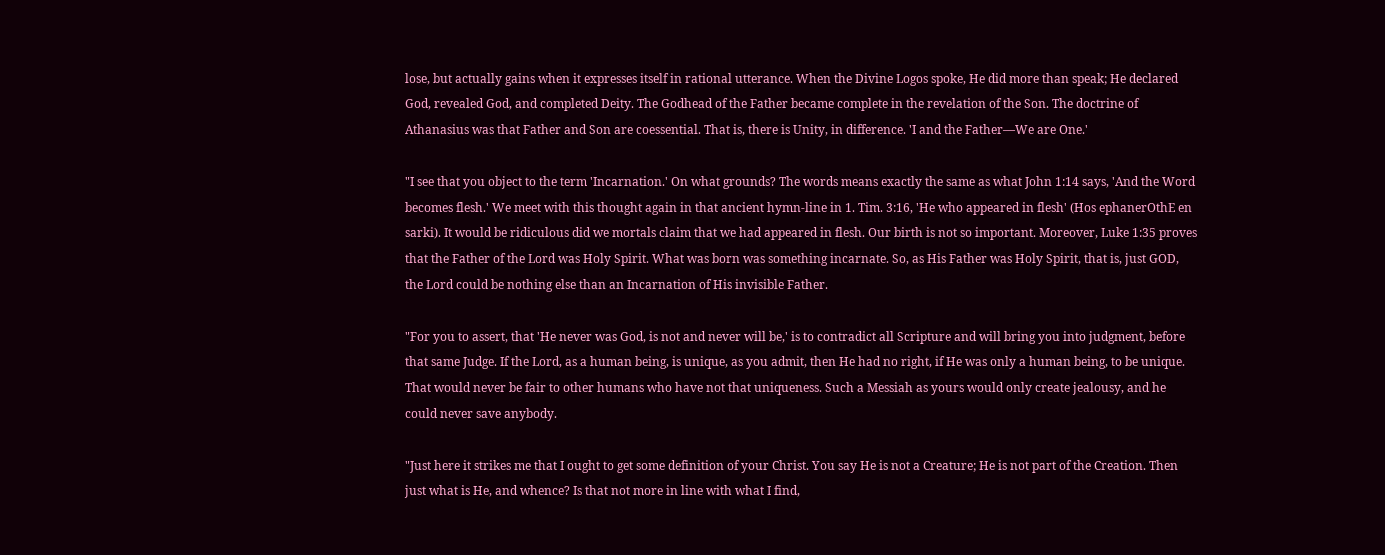lose, but actually gains when it expresses itself in rational utterance. When the Divine Logos spoke, He did more than speak; He declared God, revealed God, and completed Deity. The Godhead of the Father became complete in the revelation of the Son. The doctrine of Athanasius was that Father and Son are coessential. That is, there is Unity, in difference. 'I and the Father—We are One.'

"I see that you object to the term 'Incarnation.' On what grounds? The words means exactly the same as what John 1:14 says, 'And the Word becomes flesh.' We meet with this thought again in that ancient hymn-line in 1. Tim. 3:16, 'He who appeared in flesh' (Hos ephanerOthE en sarki). It would be ridiculous did we mortals claim that we had appeared in flesh. Our birth is not so important. Moreover, Luke 1:35 proves that the Father of the Lord was Holy Spirit. What was born was something incarnate. So, as His Father was Holy Spirit, that is, just GOD, the Lord could be nothing else than an Incarnation of His invisible Father.

"For you to assert, that 'He never was God, is not and never will be,' is to contradict all Scripture and will bring you into judgment, before that same Judge. If the Lord, as a human being, is unique, as you admit, then He had no right, if He was only a human being, to be unique. That would never be fair to other humans who have not that uniqueness. Such a Messiah as yours would only create jealousy, and he could never save anybody.

"Just here it strikes me that I ought to get some definition of your Christ. You say He is not a Creature; He is not part of the Creation. Then just what is He, and whence? Is that not more in line with what I find,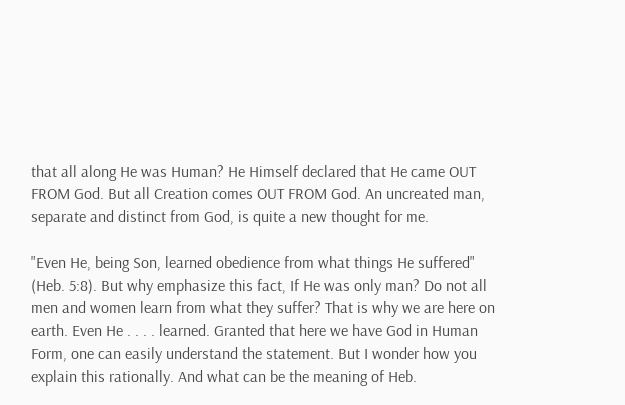that all along He was Human? He Himself declared that He came OUT FROM God. But all Creation comes OUT FROM God. An uncreated man, separate and distinct from God, is quite a new thought for me.

"Even He, being Son, learned obedience from what things He suffered" (Heb. 5:8). But why emphasize this fact, If He was only man? Do not all men and women learn from what they suffer? That is why we are here on earth. Even He . . . . learned. Granted that here we have God in Human Form, one can easily understand the statement. But I wonder how you explain this rationally. And what can be the meaning of Heb.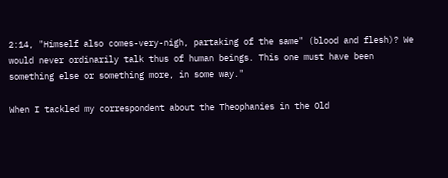2:14, "Himself also comes-very-nigh, partaking of the same" (blood and flesh)? We would never ordinarily talk thus of human beings. This one must have been something else or something more, in some way."

When I tackled my correspondent about the Theophanies in the Old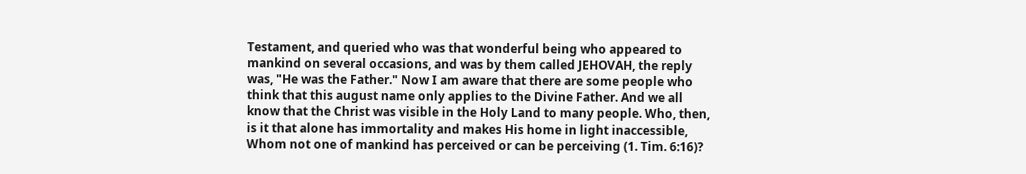Testament, and queried who was that wonderful being who appeared to mankind on several occasions, and was by them called JEHOVAH, the reply was, "He was the Father." Now I am aware that there are some people who think that this august name only applies to the Divine Father. And we all know that the Christ was visible in the Holy Land to many people. Who, then, is it that alone has immortality and makes His home in light inaccessible, Whom not one of mankind has perceived or can be perceiving (1. Tim. 6:16)?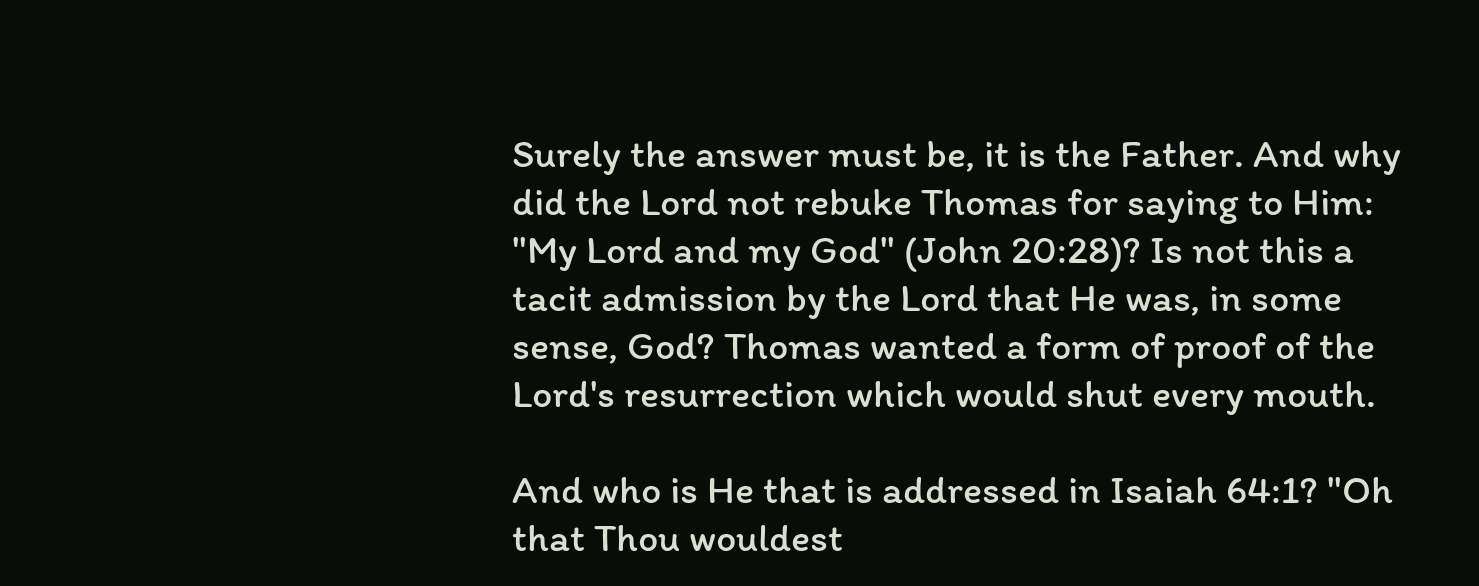Surely the answer must be, it is the Father. And why did the Lord not rebuke Thomas for saying to Him: "My Lord and my God" (John 20:28)? Is not this a tacit admission by the Lord that He was, in some sense, God? Thomas wanted a form of proof of the Lord's resurrection which would shut every mouth.

And who is He that is addressed in Isaiah 64:1? "Oh that Thou wouldest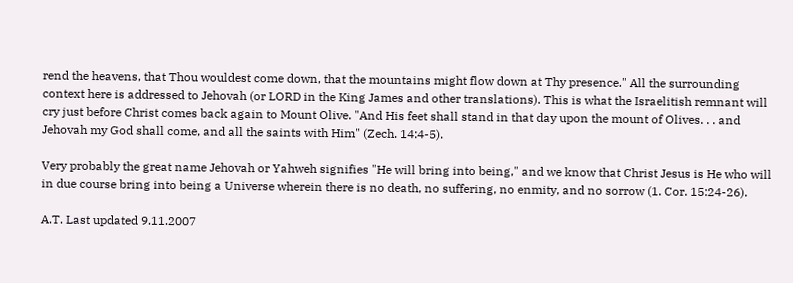rend the heavens, that Thou wouldest come down, that the mountains might flow down at Thy presence." All the surrounding context here is addressed to Jehovah (or LORD in the King James and other translations). This is what the Israelitish remnant will cry just before Christ comes back again to Mount Olive. "And His feet shall stand in that day upon the mount of Olives. . . and Jehovah my God shall come, and all the saints with Him" (Zech. 14:4-5).

Very probably the great name Jehovah or Yahweh signifies "He will bring into being," and we know that Christ Jesus is He who will in due course bring into being a Universe wherein there is no death, no suffering, no enmity, and no sorrow (1. Cor. 15:24-26).

A.T. Last updated 9.11.2007